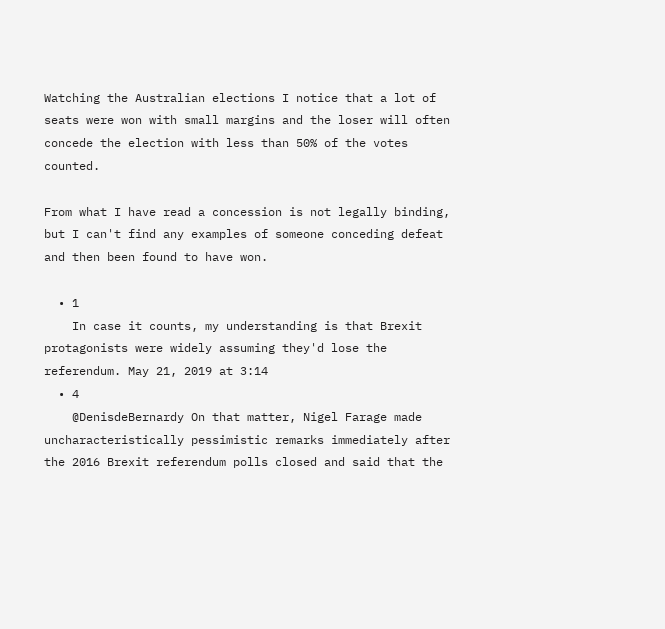Watching the Australian elections I notice that a lot of seats were won with small margins and the loser will often concede the election with less than 50% of the votes counted.

From what I have read a concession is not legally binding, but I can't find any examples of someone conceding defeat and then been found to have won.

  • 1
    In case it counts, my understanding is that Brexit protagonists were widely assuming they'd lose the referendum. May 21, 2019 at 3:14
  • 4
    @DenisdeBernardy On that matter, Nigel Farage made uncharacteristically pessimistic remarks immediately after the 2016 Brexit referendum polls closed and said that the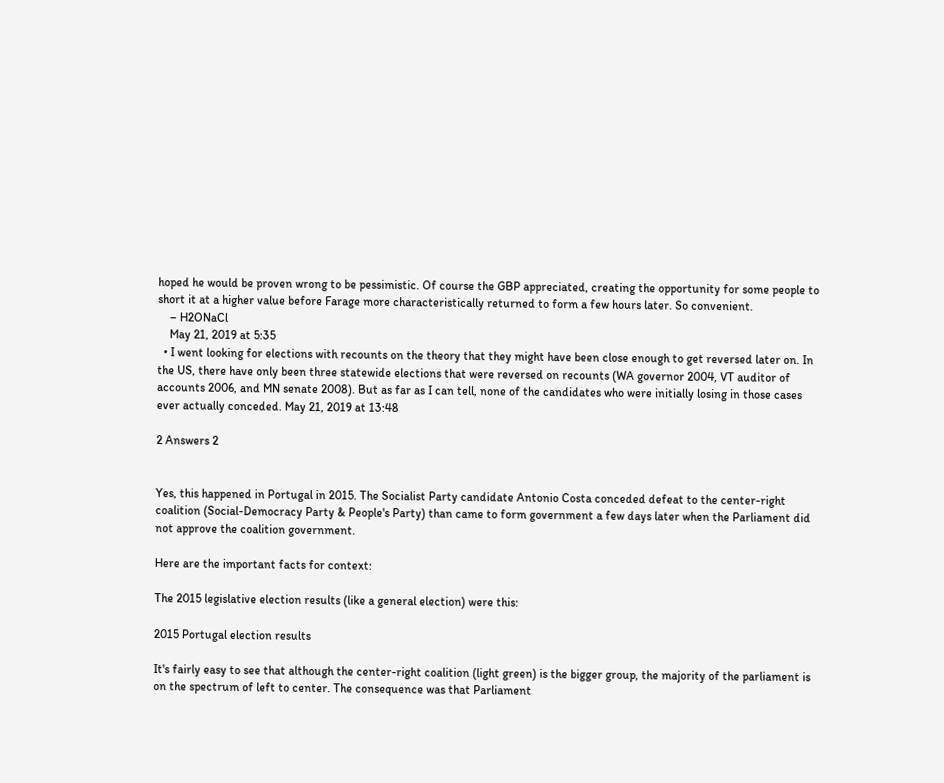hoped he would be proven wrong to be pessimistic. Of course the GBP appreciated, creating the opportunity for some people to short it at a higher value before Farage more characteristically returned to form a few hours later. So convenient.
    – H2ONaCl
    May 21, 2019 at 5:35
  • I went looking for elections with recounts on the theory that they might have been close enough to get reversed later on. In the US, there have only been three statewide elections that were reversed on recounts (WA governor 2004, VT auditor of accounts 2006, and MN senate 2008). But as far as I can tell, none of the candidates who were initially losing in those cases ever actually conceded. May 21, 2019 at 13:48

2 Answers 2


Yes, this happened in Portugal in 2015. The Socialist Party candidate Antonio Costa conceded defeat to the center-right coalition (Social-Democracy Party & People's Party) than came to form government a few days later when the Parliament did not approve the coalition government.

Here are the important facts for context:

The 2015 legislative election results (like a general election) were this:

2015 Portugal election results

It's fairly easy to see that although the center-right coalition (light green) is the bigger group, the majority of the parliament is on the spectrum of left to center. The consequence was that Parliament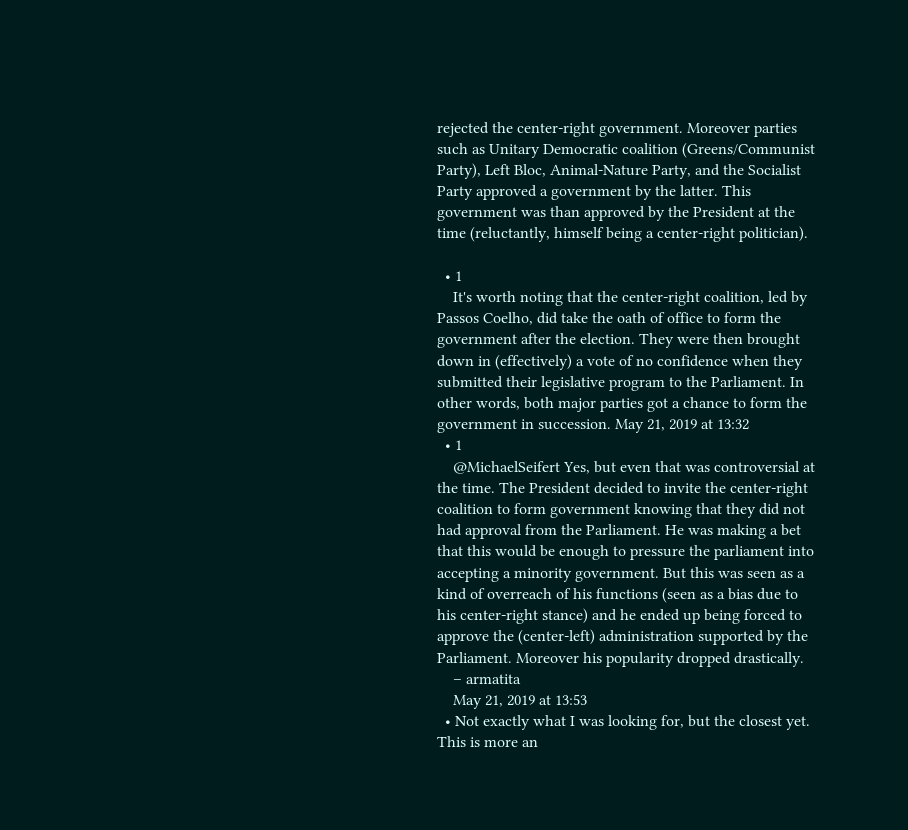rejected the center-right government. Moreover parties such as Unitary Democratic coalition (Greens/Communist Party), Left Bloc, Animal-Nature Party, and the Socialist Party approved a government by the latter. This government was than approved by the President at the time (reluctantly, himself being a center-right politician).

  • 1
    It's worth noting that the center-right coalition, led by Passos Coelho, did take the oath of office to form the government after the election. They were then brought down in (effectively) a vote of no confidence when they submitted their legislative program to the Parliament. In other words, both major parties got a chance to form the government in succession. May 21, 2019 at 13:32
  • 1
    @MichaelSeifert Yes, but even that was controversial at the time. The President decided to invite the center-right coalition to form government knowing that they did not had approval from the Parliament. He was making a bet that this would be enough to pressure the parliament into accepting a minority government. But this was seen as a kind of overreach of his functions (seen as a bias due to his center-right stance) and he ended up being forced to approve the (center-left) administration supported by the Parliament. Moreover his popularity dropped drastically.
    – armatita
    May 21, 2019 at 13:53
  • Not exactly what I was looking for, but the closest yet. This is more an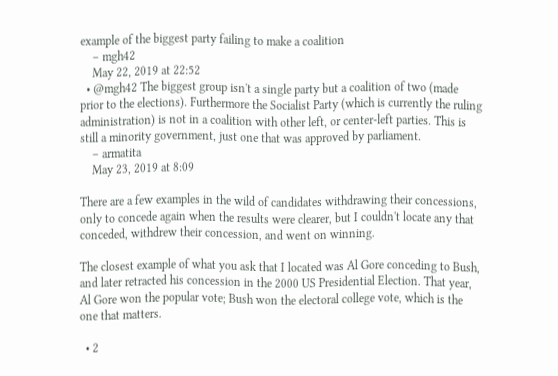example of the biggest party failing to make a coalition
    – mgh42
    May 22, 2019 at 22:52
  • @mgh42 The biggest group isn't a single party but a coalition of two (made prior to the elections). Furthermore the Socialist Party (which is currently the ruling administration) is not in a coalition with other left, or center-left parties. This is still a minority government, just one that was approved by parliament.
    – armatita
    May 23, 2019 at 8:09

There are a few examples in the wild of candidates withdrawing their concessions, only to concede again when the results were clearer, but I couldn't locate any that conceded, withdrew their concession, and went on winning.

The closest example of what you ask that I located was Al Gore conceding to Bush, and later retracted his concession in the 2000 US Presidential Election. That year, Al Gore won the popular vote; Bush won the electoral college vote, which is the one that matters.

  • 2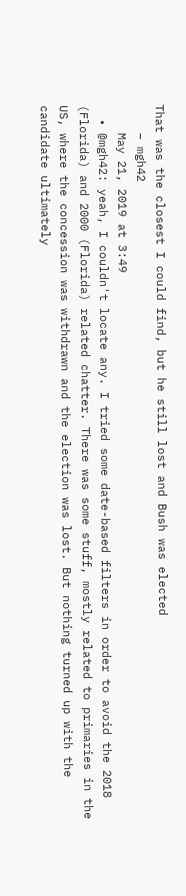That was the closest I could find, but he still lost and Bush was elected
    – mgh42
    May 21, 2019 at 3:49
  • @mgh42: yeah, I couldn't locate any. I tried some date-based filters in order to avoid the 2018 (Florida) and 2000 (Florida) related chatter. There was some stuff, mostly related to primaries in the US, where the concession was withdrawn and the election was lost. But nothing turned up with the candidate ultimately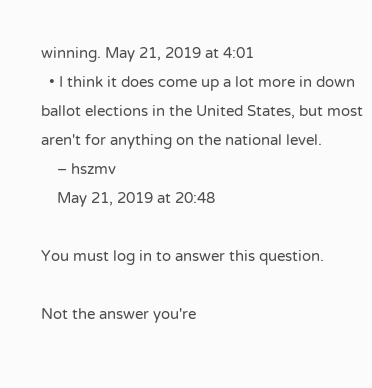winning. May 21, 2019 at 4:01
  • I think it does come up a lot more in down ballot elections in the United States, but most aren't for anything on the national level.
    – hszmv
    May 21, 2019 at 20:48

You must log in to answer this question.

Not the answer you're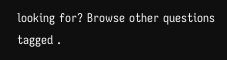looking for? Browse other questions tagged .